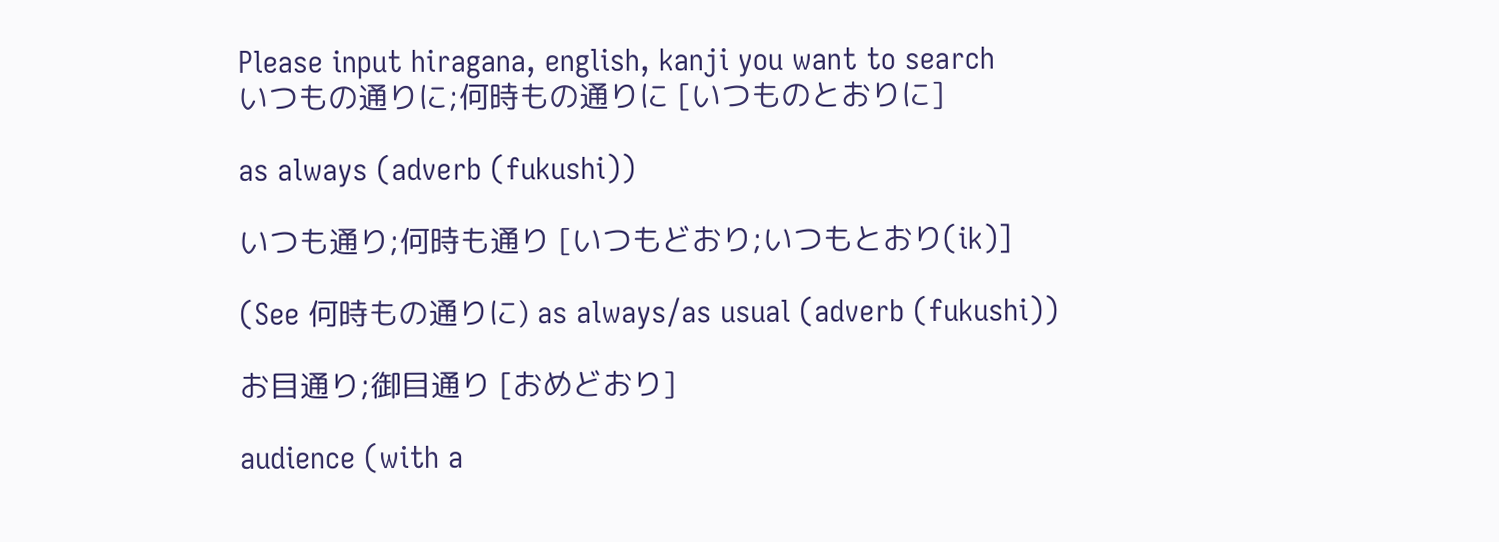Please input hiragana, english, kanji you want to search
いつもの通りに;何時もの通りに [いつものとおりに]

as always (adverb (fukushi))

いつも通り;何時も通り [いつもどおり;いつもとおり(ik)]

(See 何時もの通りに) as always/as usual (adverb (fukushi))

お目通り;御目通り [おめどおり]

audience (with a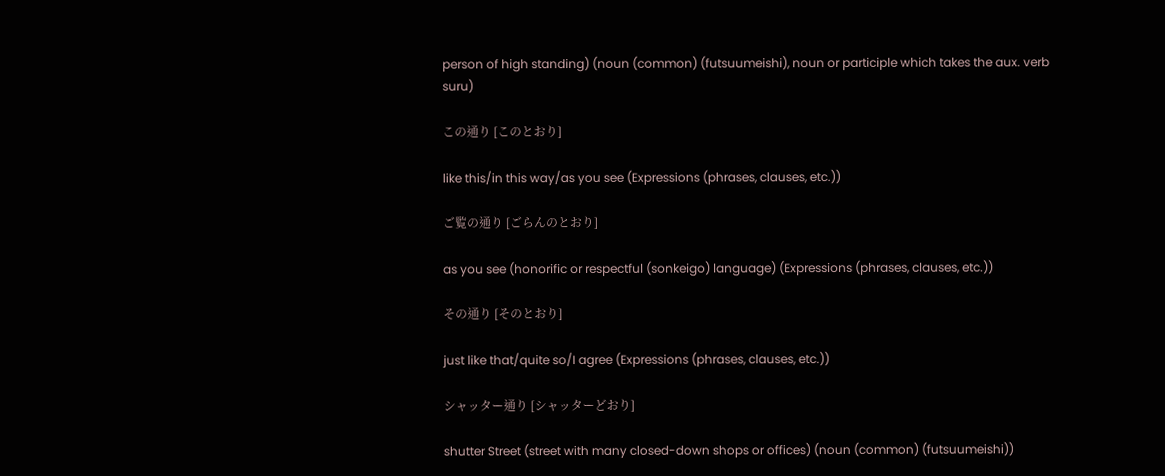person of high standing) (noun (common) (futsuumeishi), noun or participle which takes the aux. verb suru)

この通り [このとおり]

like this/in this way/as you see (Expressions (phrases, clauses, etc.))

ご覧の通り [ごらんのとおり]

as you see (honorific or respectful (sonkeigo) language) (Expressions (phrases, clauses, etc.))

その通り [そのとおり]

just like that/quite so/I agree (Expressions (phrases, clauses, etc.))

シャッター通り [シャッターどおり]

shutter Street (street with many closed-down shops or offices) (noun (common) (futsuumeishi))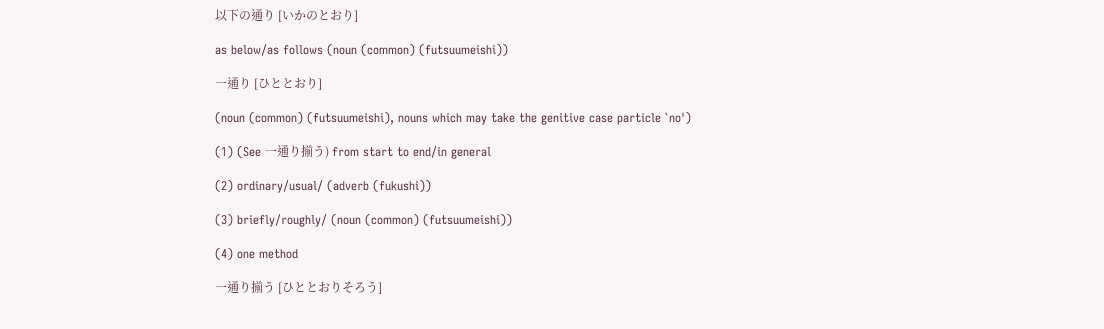以下の通り [いかのとおり]

as below/as follows (noun (common) (futsuumeishi))

一通り [ひととおり]

(noun (common) (futsuumeishi), nouns which may take the genitive case particle `no')

(1) (See 一通り揃う) from start to end/in general

(2) ordinary/usual/ (adverb (fukushi))

(3) briefly/roughly/ (noun (common) (futsuumeishi))

(4) one method

一通り揃う [ひととおりそろう]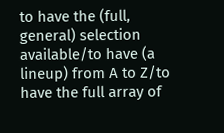to have the (full, general) selection available/to have (a lineup) from A to Z/to have the full array of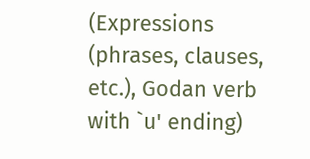(Expressions (phrases, clauses, etc.), Godan verb with `u' ending)